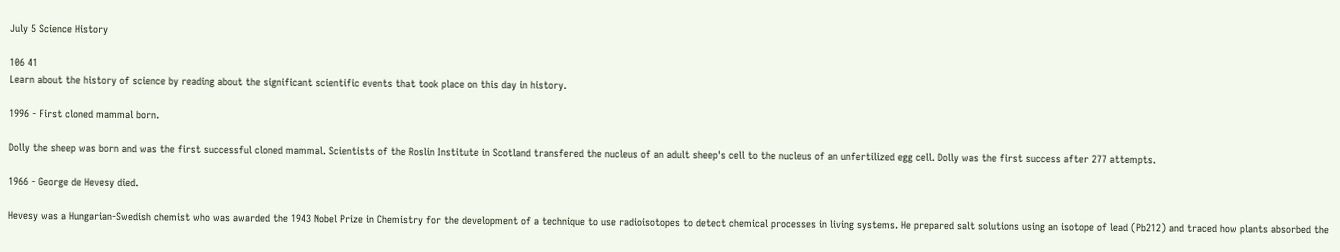July 5 Science History

106 41
Learn about the history of science by reading about the significant scientific events that took place on this day in history.

1996 - First cloned mammal born.

Dolly the sheep was born and was the first successful cloned mammal. Scientists of the Roslin Institute in Scotland transfered the nucleus of an adult sheep's cell to the nucleus of an unfertilized egg cell. Dolly was the first success after 277 attempts.

1966 - George de Hevesy died.

Hevesy was a Hungarian-Swedish chemist who was awarded the 1943 Nobel Prize in Chemistry for the development of a technique to use radioisotopes to detect chemical processes in living systems. He prepared salt solutions using an isotope of lead (Pb212) and traced how plants absorbed the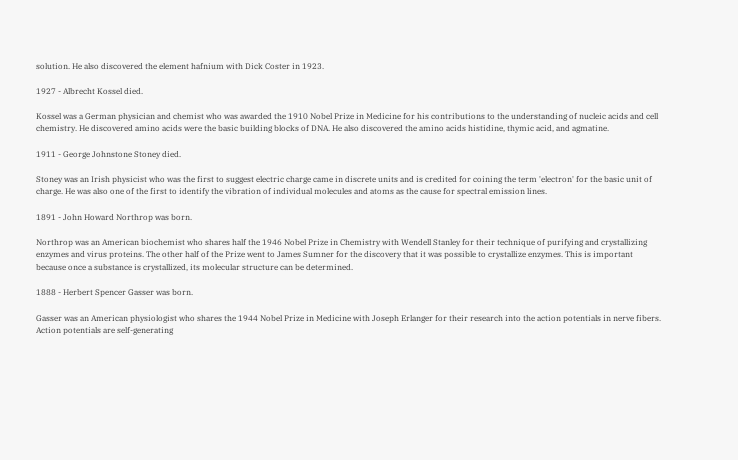solution. He also discovered the element hafnium with Dick Coster in 1923.

1927 - Albrecht Kossel died.

Kossel was a German physician and chemist who was awarded the 1910 Nobel Prize in Medicine for his contributions to the understanding of nucleic acids and cell chemistry. He discovered amino acids were the basic building blocks of DNA. He also discovered the amino acids histidine, thymic acid, and agmatine.

1911 - George Johnstone Stoney died.

Stoney was an Irish physicist who was the first to suggest electric charge came in discrete units and is credited for coining the term 'electron' for the basic unit of charge. He was also one of the first to identify the vibration of individual molecules and atoms as the cause for spectral emission lines.

1891 - John Howard Northrop was born.

Northrop was an American biochemist who shares half the 1946 Nobel Prize in Chemistry with Wendell Stanley for their technique of purifying and crystallizing enzymes and virus proteins. The other half of the Prize went to James Sumner for the discovery that it was possible to crystallize enzymes. This is important because once a substance is crystallized, its molecular structure can be determined.

1888 - Herbert Spencer Gasser was born.

Gasser was an American physiologist who shares the 1944 Nobel Prize in Medicine with Joseph Erlanger for their research into the action potentials in nerve fibers. Action potentials are self-generating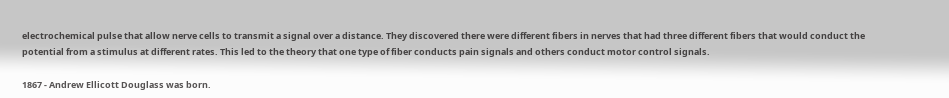electrochemical pulse that allow nerve cells to transmit a signal over a distance. They discovered there were different fibers in nerves that had three different fibers that would conduct the potential from a stimulus at different rates. This led to the theory that one type of fiber conducts pain signals and others conduct motor control signals.

1867 - Andrew Ellicott Douglass was born.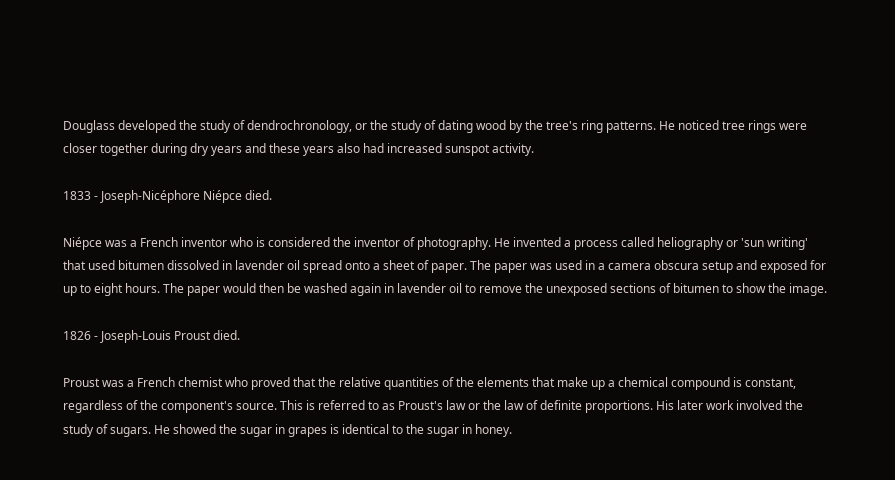Douglass developed the study of dendrochronology, or the study of dating wood by the tree's ring patterns. He noticed tree rings were closer together during dry years and these years also had increased sunspot activity.

1833 - Joseph-Nicéphore Niépce died.

Niépce was a French inventor who is considered the inventor of photography. He invented a process called heliography or 'sun writing' that used bitumen dissolved in lavender oil spread onto a sheet of paper. The paper was used in a camera obscura setup and exposed for up to eight hours. The paper would then be washed again in lavender oil to remove the unexposed sections of bitumen to show the image.

1826 - Joseph-Louis Proust died.

Proust was a French chemist who proved that the relative quantities of the elements that make up a chemical compound is constant, regardless of the component's source. This is referred to as Proust's law or the law of definite proportions. His later work involved the study of sugars. He showed the sugar in grapes is identical to the sugar in honey.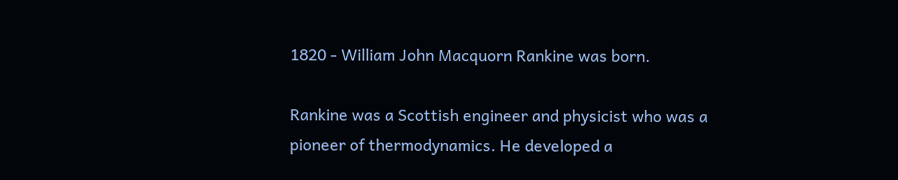1820 - William John Macquorn Rankine was born.

Rankine was a Scottish engineer and physicist who was a pioneer of thermodynamics. He developed a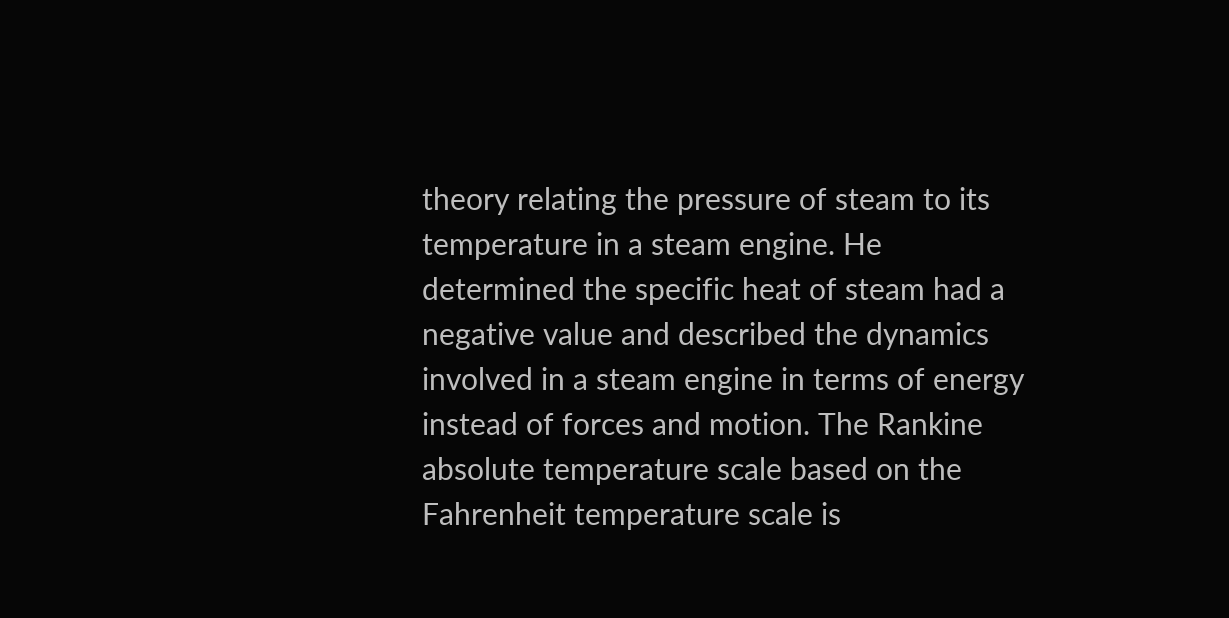theory relating the pressure of steam to its temperature in a steam engine. He determined the specific heat of steam had a negative value and described the dynamics involved in a steam engine in terms of energy instead of forces and motion. The Rankine absolute temperature scale based on the Fahrenheit temperature scale is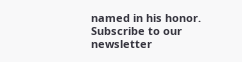named in his honor.
Subscribe to our newsletter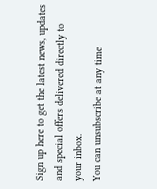Sign up here to get the latest news, updates and special offers delivered directly to your inbox.
You can unsubscribe at any time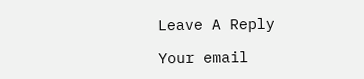Leave A Reply

Your email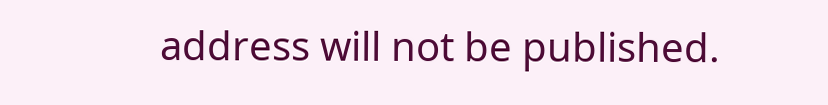address will not be published.